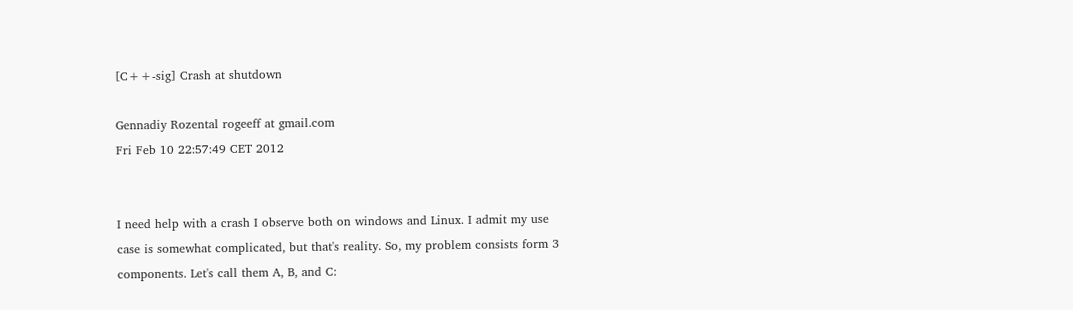[C++-sig] Crash at shutdown

Gennadiy Rozental rogeeff at gmail.com
Fri Feb 10 22:57:49 CET 2012


I need help with a crash I observe both on windows and Linux. I admit my use
case is somewhat complicated, but that's reality. So, my problem consists form 3
components. Let's call them A, B, and C: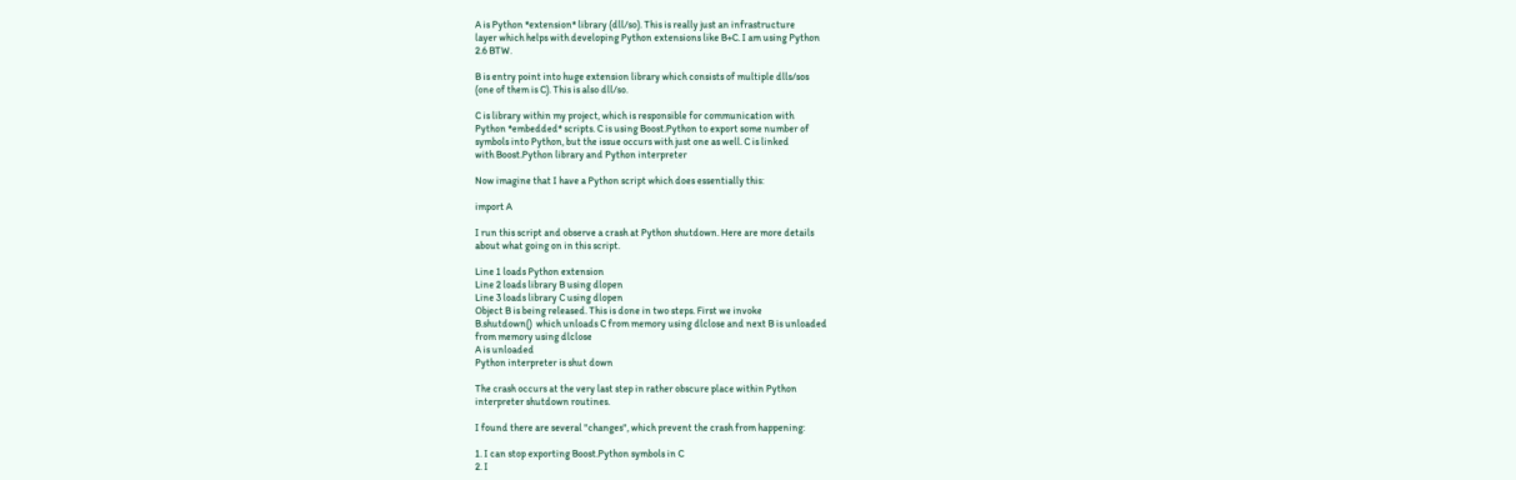A is Python *extension* library (dll/so). This is really just an infrastructure
layer which helps with developing Python extensions like B+C. I am using Python
2.6 BTW.

B is entry point into huge extension library which consists of multiple dlls/sos
(one of them is C). This is also dll/so.

C is library within my project, which is responsible for communication with
Python *embedded* scripts. C is using Boost.Python to export some number of
symbols into Python, but the issue occurs with just one as well. C is linked
with Boost.Python library and Python interpreter

Now imagine that I have a Python script which does essentially this:

import A

I run this script and observe a crash at Python shutdown. Here are more details
about what going on in this script.

Line 1 loads Python extension
Line 2 loads library B using dlopen
Line 3 loads library C using dlopen
Object B is being released. This is done in two steps. First we invoke
B.shutdown()  which unloads C from memory using dlclose and next B is unloaded
from memory using dlclose
A is unloaded
Python interpreter is shut down

The crash occurs at the very last step in rather obscure place within Python
interpreter shutdown routines.

I found there are several "changes", which prevent the crash from happening:

1. I can stop exporting Boost.Python symbols in C
2. I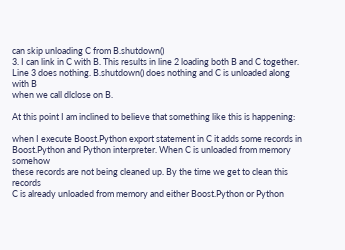can skip unloading C from B.shutdown()
3. I can link in C with B. This results in line 2 loading both B and C together.
Line 3 does nothing. B.shutdown() does nothing and C is unloaded along with B
when we call dlclose on B.

At this point I am inclined to believe that something like this is happening:

when I execute Boost.Python export statement in C it adds some records in
Boost.Python and Python interpreter. When C is unloaded from memory somehow
these records are not being cleaned up. By the time we get to clean this records
C is already unloaded from memory and either Boost.Python or Python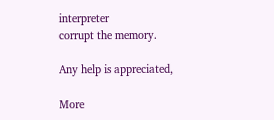interpreter
corrupt the memory.

Any help is appreciated,

More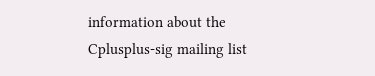information about the Cplusplus-sig mailing list